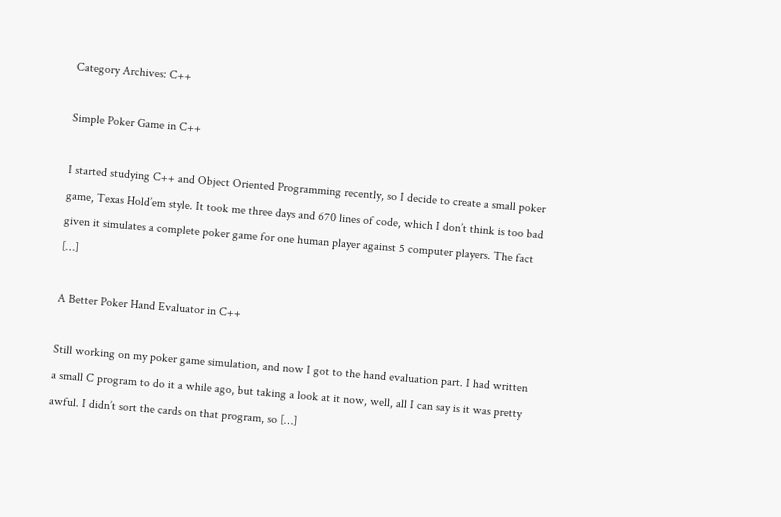Category Archives: C++

Simple Poker Game in C++

I started studying C++ and Object Oriented Programming recently, so I decide to create a small poker game, Texas Hold’em style. It took me three days and 670 lines of code, which I don’t think is too bad given it simulates a complete poker game for one human player against 5 computer players. The fact […]

A Better Poker Hand Evaluator in C++

Still working on my poker game simulation, and now I got to the hand evaluation part. I had written a small C program to do it a while ago, but taking a look at it now, well, all I can say is it was pretty awful. I didn’t sort the cards on that program, so […]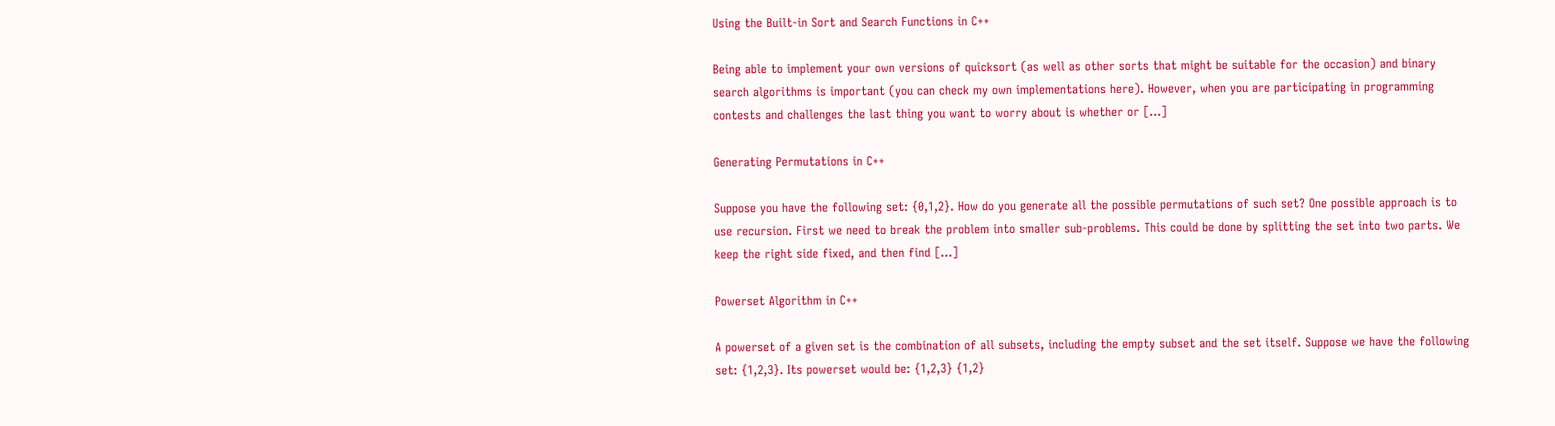Using the Built-in Sort and Search Functions in C++

Being able to implement your own versions of quicksort (as well as other sorts that might be suitable for the occasion) and binary search algorithms is important (you can check my own implementations here). However, when you are participating in programming contests and challenges the last thing you want to worry about is whether or […]

Generating Permutations in C++

Suppose you have the following set: {0,1,2}. How do you generate all the possible permutations of such set? One possible approach is to use recursion. First we need to break the problem into smaller sub-problems. This could be done by splitting the set into two parts. We keep the right side fixed, and then find […]

Powerset Algorithm in C++

A powerset of a given set is the combination of all subsets, including the empty subset and the set itself. Suppose we have the following set: {1,2,3}. Its powerset would be: {1,2,3} {1,2}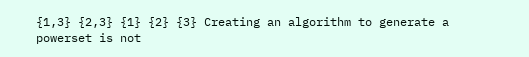{1,3} {2,3} {1} {2} {3} Creating an algorithm to generate a powerset is not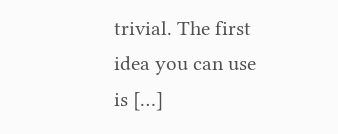trivial. The first idea you can use is […]